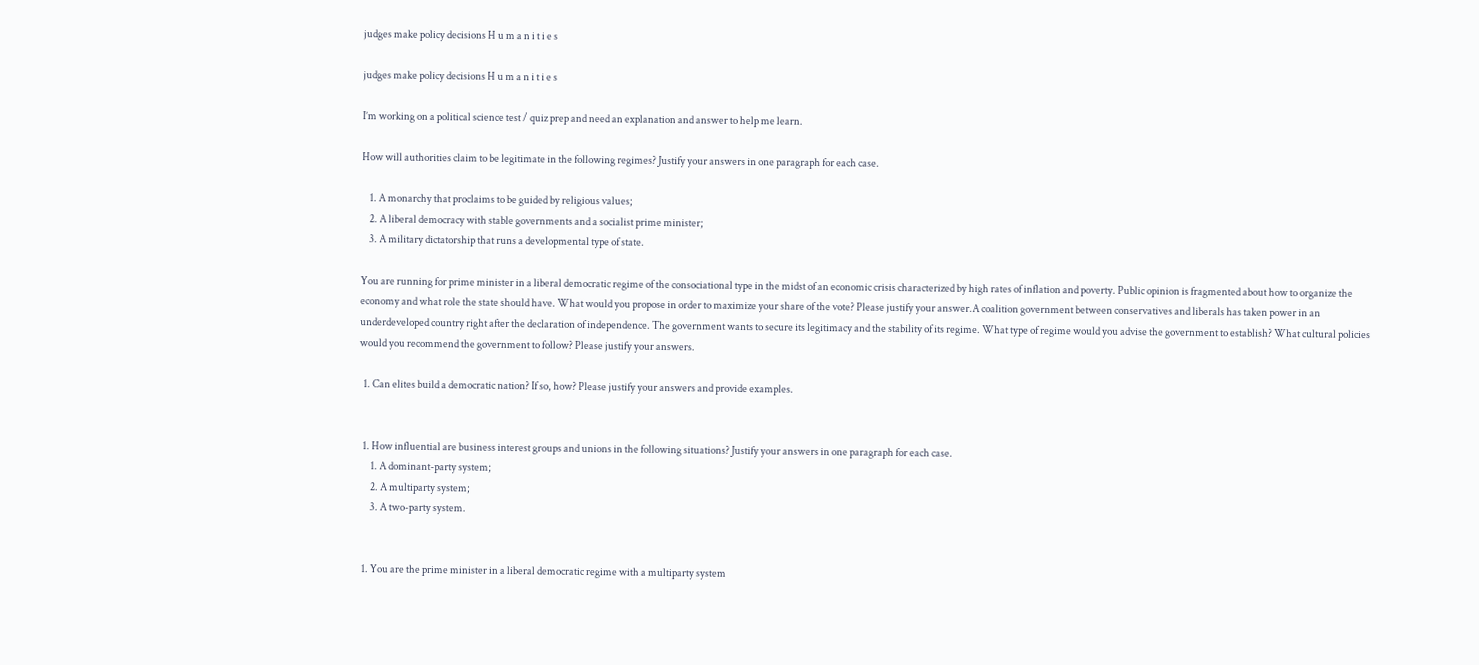judges make policy decisions H u m a n i t i e s

judges make policy decisions H u m a n i t i e s

I’m working on a political science test / quiz prep and need an explanation and answer to help me learn.

How will authorities claim to be legitimate in the following regimes? Justify your answers in one paragraph for each case.

    1. A monarchy that proclaims to be guided by religious values;
    2. A liberal democracy with stable governments and a socialist prime minister;
    3. A military dictatorship that runs a developmental type of state.

You are running for prime minister in a liberal democratic regime of the consociational type in the midst of an economic crisis characterized by high rates of inflation and poverty. Public opinion is fragmented about how to organize the economy and what role the state should have. What would you propose in order to maximize your share of the vote? Please justify your answer.A coalition government between conservatives and liberals has taken power in an underdeveloped country right after the declaration of independence. The government wants to secure its legitimacy and the stability of its regime. What type of regime would you advise the government to establish? What cultural policies would you recommend the government to follow? Please justify your answers.

  1. Can elites build a democratic nation? If so, how? Please justify your answers and provide examples.


  1. How influential are business interest groups and unions in the following situations? Justify your answers in one paragraph for each case.
      1. A dominant-party system;
      2. A multiparty system;
      3. A two-party system.


  1. You are the prime minister in a liberal democratic regime with a multiparty system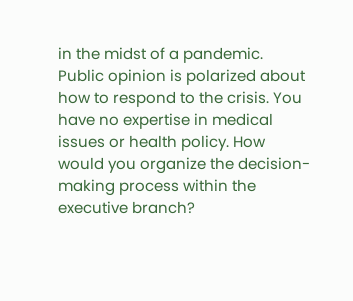in the midst of a pandemic. Public opinion is polarized about how to respond to the crisis. You have no expertise in medical issues or health policy. How would you organize the decision-making process within the executive branch?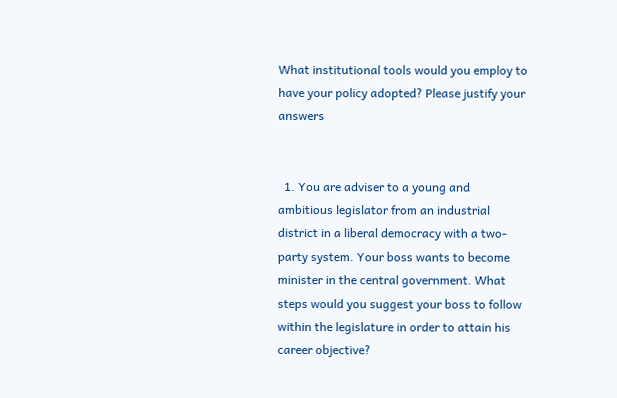What institutional tools would you employ to have your policy adopted? Please justify your answers


  1. You are adviser to a young and ambitious legislator from an industrial district in a liberal democracy with a two-party system. Your boss wants to become minister in the central government. What steps would you suggest your boss to follow within the legislature in order to attain his career objective?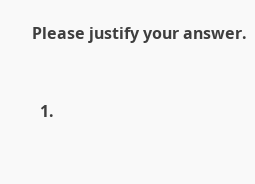Please justify your answer.


  1.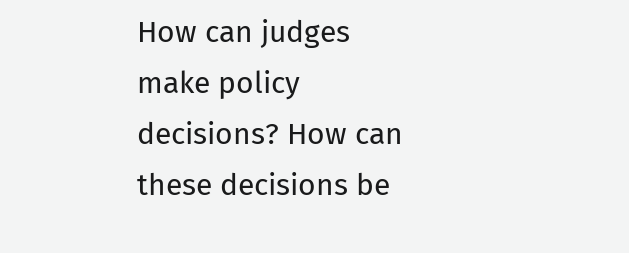How can judges make policy decisions? How can these decisions be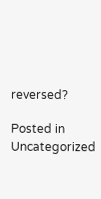reversed?

Posted in Uncategorized